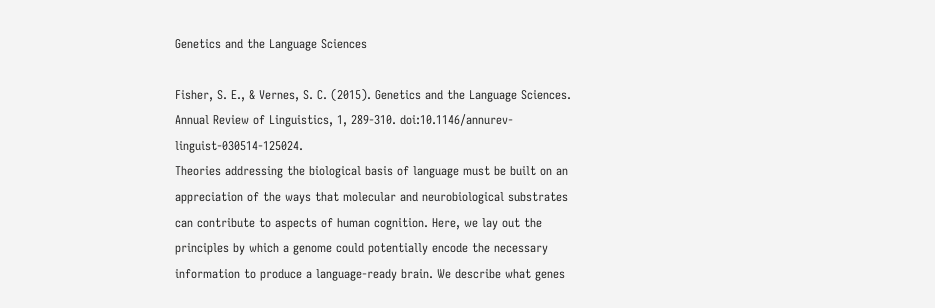Genetics and the Language Sciences

Fisher, S. E., & Vernes, S. C. (2015). Genetics and the Language Sciences. Annual Review of Linguistics, 1, 289-310. doi:10.1146/annurev-linguist-030514-125024.
Theories addressing the biological basis of language must be built on an appreciation of the ways that molecular and neurobiological substrates can contribute to aspects of human cognition. Here, we lay out the principles by which a genome could potentially encode the necessary information to produce a language-ready brain. We describe what genes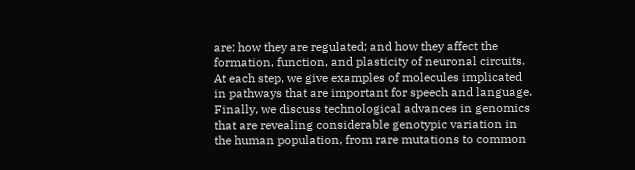are; how they are regulated; and how they affect the formation, function, and plasticity of neuronal circuits. At each step, we give examples of molecules implicated in pathways that are important for speech and language. Finally, we discuss technological advances in genomics that are revealing considerable genotypic variation in the human population, from rare mutations to common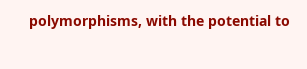polymorphisms, with the potential to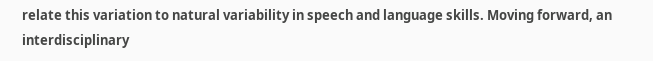relate this variation to natural variability in speech and language skills. Moving forward, an interdisciplinary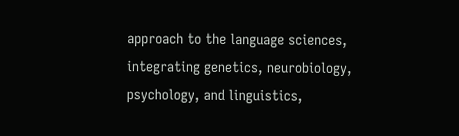approach to the language sciences, integrating genetics, neurobiology, psychology, and linguistics,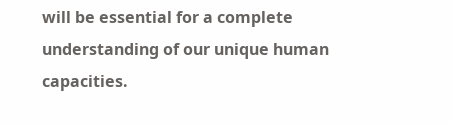will be essential for a complete understanding of our unique human capacities.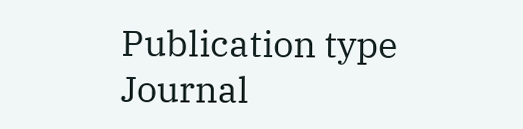Publication type
Journal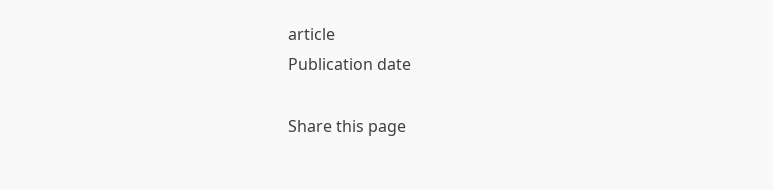article
Publication date

Share this page